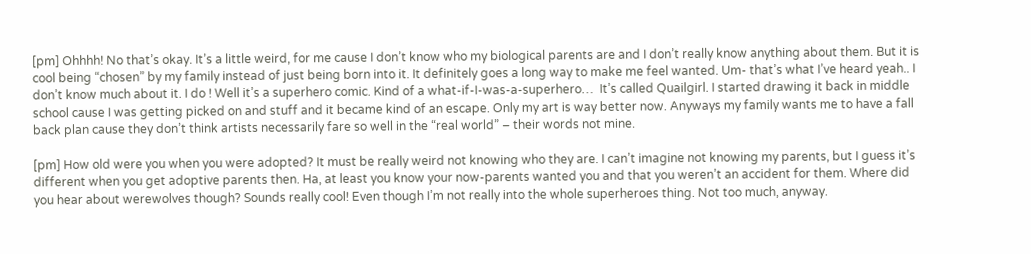[pm] Ohhhh! No that’s okay. It’s a little weird, for me cause I don’t know who my biological parents are and I don’t really know anything about them. But it is cool being “chosen” by my family instead of just being born into it. It definitely goes a long way to make me feel wanted. Um- that’s what I’ve heard yeah.. I don’t know much about it. I do ! Well it’s a superhero comic. Kind of a what-if-I-was-a-superhero…  It’s called Quailgirl. I started drawing it back in middle school cause I was getting picked on and stuff and it became kind of an escape. Only my art is way better now. Anyways my family wants me to have a fall back plan cause they don’t think artists necessarily fare so well in the “real world” – their words not mine.

[pm] How old were you when you were adopted? It must be really weird not knowing who they are. I can’t imagine not knowing my parents, but I guess it’s different when you get adoptive parents then. Ha, at least you know your now-parents wanted you and that you weren’t an accident for them. Where did you hear about werewolves though? Sounds really cool! Even though I’m not really into the whole superheroes thing. Not too much, anyway.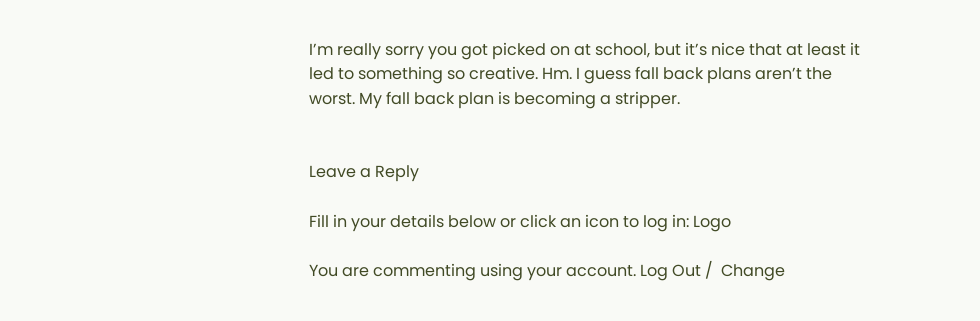I’m really sorry you got picked on at school, but it’s nice that at least it led to something so creative. Hm. I guess fall back plans aren’t the worst. My fall back plan is becoming a stripper.


Leave a Reply

Fill in your details below or click an icon to log in: Logo

You are commenting using your account. Log Out /  Change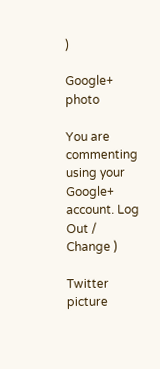)

Google+ photo

You are commenting using your Google+ account. Log Out /  Change )

Twitter picture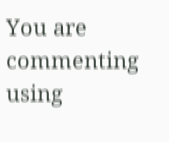You are commenting using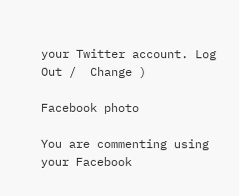your Twitter account. Log Out /  Change )

Facebook photo

You are commenting using your Facebook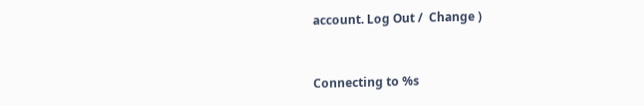account. Log Out /  Change )


Connecting to %s